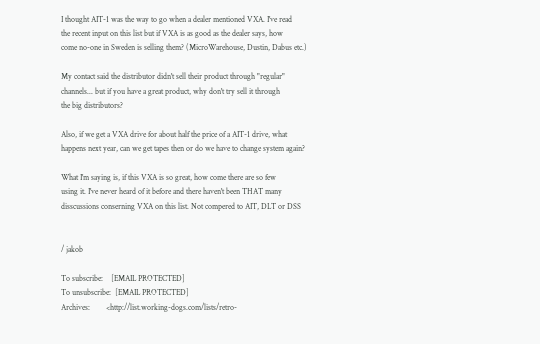I thought AIT-1 was the way to go when a dealer mentioned VXA. I've read
the recent input on this list but if VXA is as good as the dealer says, how
come no-one in Sweden is selling them? (MicroWarehouse, Dustin, Dabus etc.)

My contact said the distributor didn't sell their product through "regular"
channels... but if you have a great product, why don't try sell it through
the big distributors?

Also, if we get a VXA drive for about half the price of a AIT-1 drive, what
happens next year, can we get tapes then or do we have to change system again?

What I'm saying is, if this VXA is so great, how come there are so few
using it. I've never heard of it before and there haven't been THAT many
disscussions conserning VXA on this list. Not compered to AIT, DLT or DSS


/ jakob

To subscribe:    [EMAIL PROTECTED]
To unsubscribe:  [EMAIL PROTECTED]
Archives:        <http://list.working-dogs.com/lists/retro-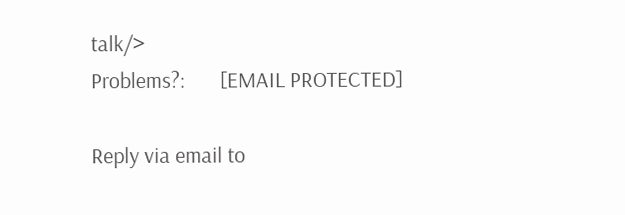talk/>
Problems?:       [EMAIL PROTECTED]

Reply via email to